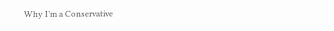Why I’m a Conservative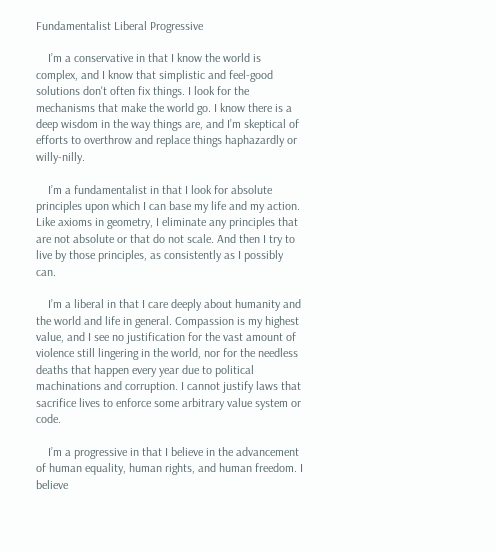Fundamentalist Liberal Progressive

    I’m a conservative in that I know the world is complex, and I know that simplistic and feel-good solutions don't often fix things. I look for the mechanisms that make the world go. I know there is a deep wisdom in the way things are, and I’m skeptical of efforts to overthrow and replace things haphazardly or willy-nilly.

    I’m a fundamentalist in that I look for absolute principles upon which I can base my life and my action. Like axioms in geometry, I eliminate any principles that are not absolute or that do not scale. And then I try to live by those principles, as consistently as I possibly can.

    I’m a liberal in that I care deeply about humanity and the world and life in general. Compassion is my highest value, and I see no justification for the vast amount of violence still lingering in the world, nor for the needless deaths that happen every year due to political machinations and corruption. I cannot justify laws that sacrifice lives to enforce some arbitrary value system or code.

    I’m a progressive in that I believe in the advancement of human equality, human rights, and human freedom. I believe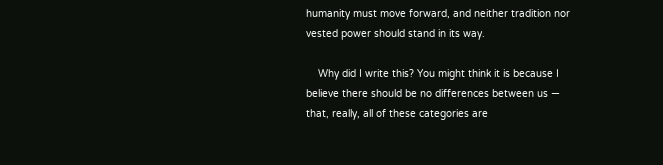humanity must move forward, and neither tradition nor vested power should stand in its way.

    Why did I write this? You might think it is because I believe there should be no differences between us — that, really, all of these categories are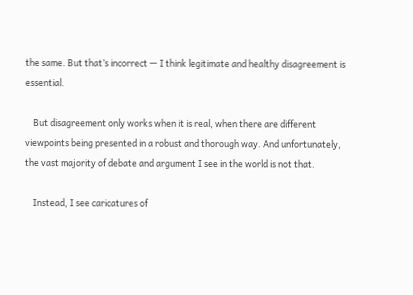the same. But that’s incorrect — I think legitimate and healthy disagreement is essential.

    But disagreement only works when it is real, when there are different viewpoints being presented in a robust and thorough way. And unfortunately, the vast majority of debate and argument I see in the world is not that.

    Instead, I see caricatures of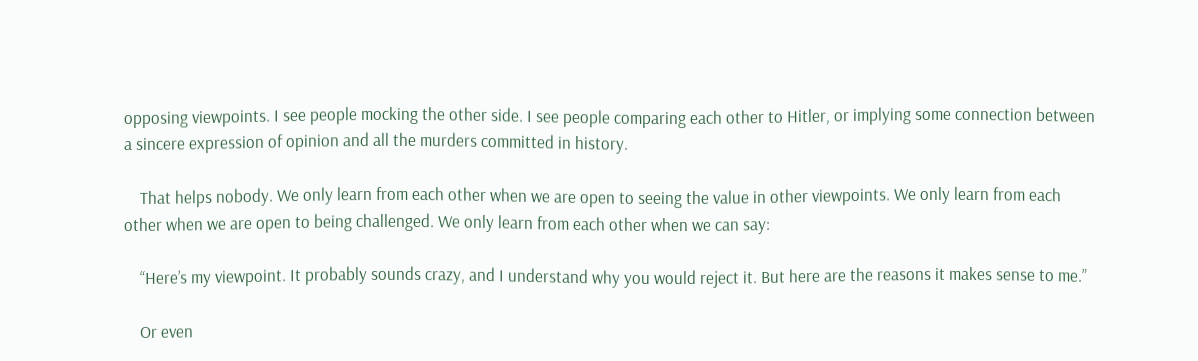opposing viewpoints. I see people mocking the other side. I see people comparing each other to Hitler, or implying some connection between a sincere expression of opinion and all the murders committed in history.

    That helps nobody. We only learn from each other when we are open to seeing the value in other viewpoints. We only learn from each other when we are open to being challenged. We only learn from each other when we can say:

    “Here’s my viewpoint. It probably sounds crazy, and I understand why you would reject it. But here are the reasons it makes sense to me.”

    Or even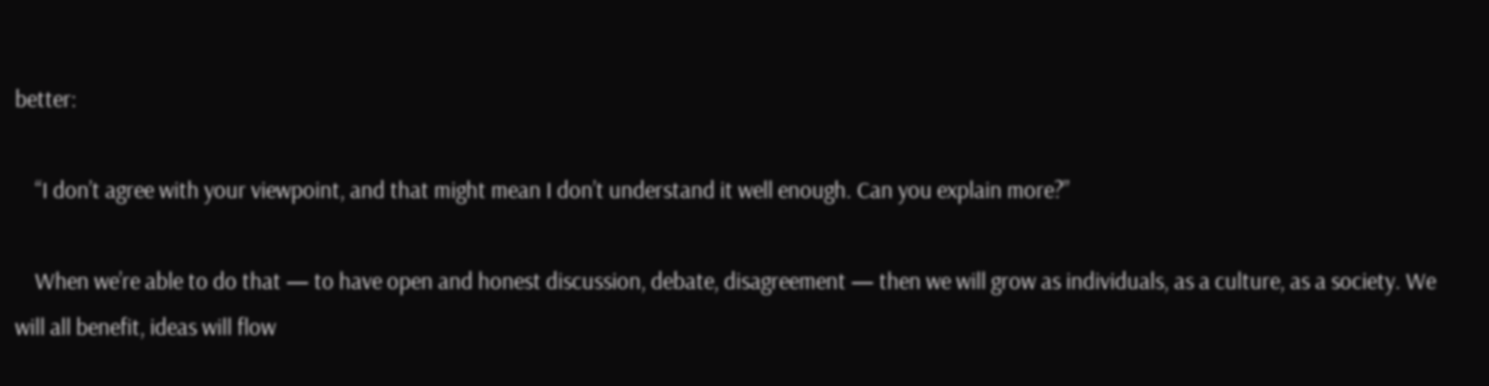better:

    “I don’t agree with your viewpoint, and that might mean I don’t understand it well enough. Can you explain more?”

    When we’re able to do that — to have open and honest discussion, debate, disagreement — then we will grow as individuals, as a culture, as a society. We will all benefit, ideas will flow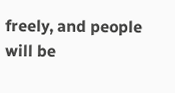freely, and people will be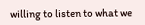willing to listen to what we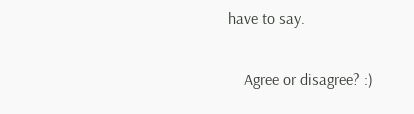have to say.

    Agree or disagree? :)